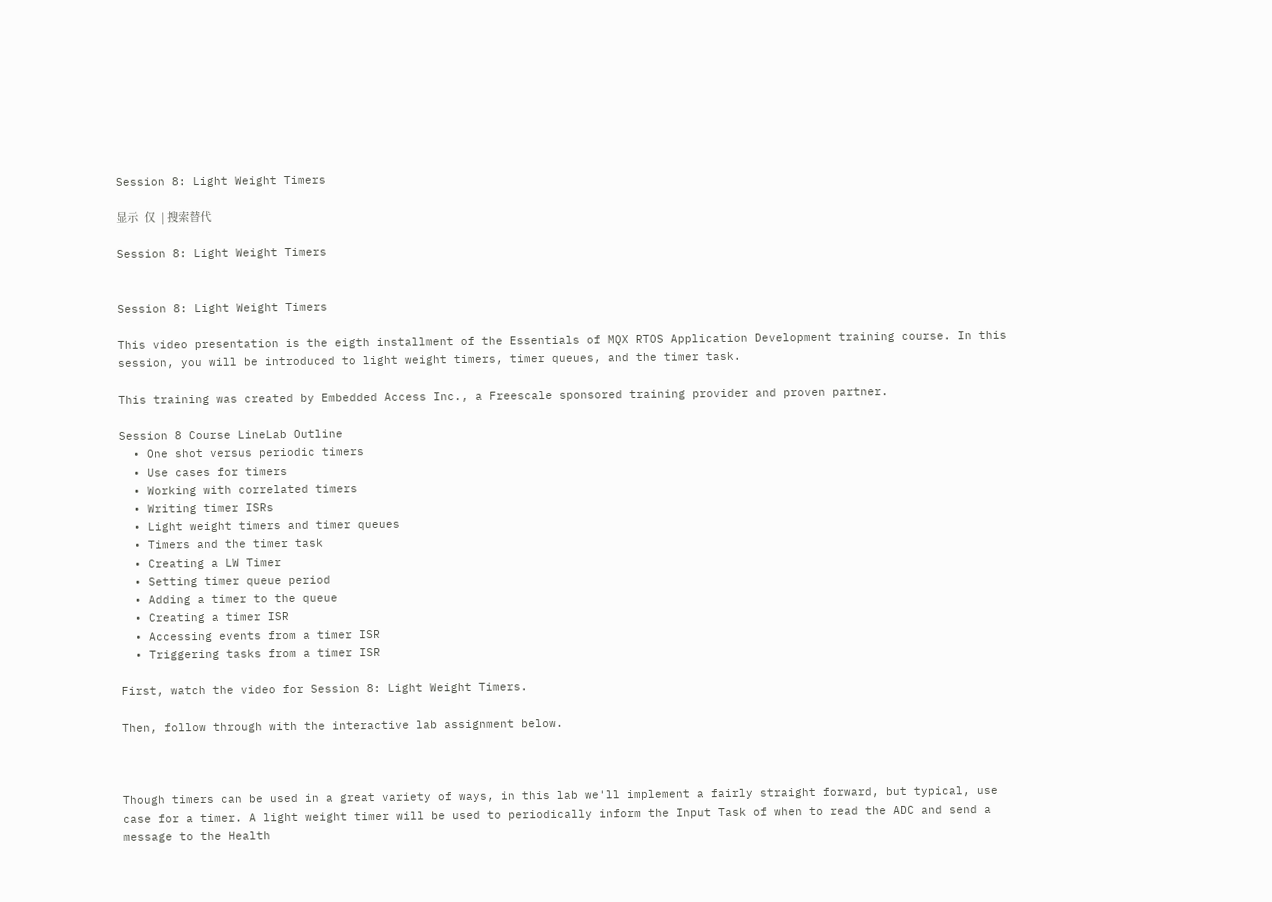Session 8: Light Weight Timers

显示  仅  | 搜索替代

Session 8: Light Weight Timers


Session 8: Light Weight Timers

This video presentation is the eigth installment of the Essentials of MQX RTOS Application Development training course. In this session, you will be introduced to light weight timers, timer queues, and the timer task.

This training was created by Embedded Access Inc., a Freescale sponsored training provider and proven partner.

Session 8 Course LineLab Outline
  • One shot versus periodic timers
  • Use cases for timers
  • Working with correlated timers
  • Writing timer ISRs
  • Light weight timers and timer queues
  • Timers and the timer task
  • Creating a LW Timer
  • Setting timer queue period
  • Adding a timer to the queue
  • Creating a timer ISR
  • Accessing events from a timer ISR
  • Triggering tasks from a timer ISR

First, watch the video for Session 8: Light Weight Timers.

Then, follow through with the interactive lab assignment below.



Though timers can be used in a great variety of ways, in this lab we'll implement a fairly straight forward, but typical, use case for a timer. A light weight timer will be used to periodically inform the Input Task of when to read the ADC and send a message to the Health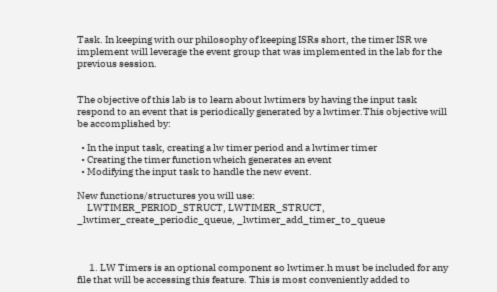Task. In keeping with our philosophy of keeping ISRs short, the timer ISR we implement will leverage the event group that was implemented in the lab for the previous session.


The objective of this lab is to learn about lwtimers by having the input task respond to an event that is periodically generated by a lwtimer.This objective will be accomplished by:

  • In the input task, creating a lw timer period and a lwtimer timer
  • Creating the timer function wheich generates an event
  • Modifying the input task to handle the new event.

New functions/structures you will use:
     LWTIMER_PERIOD_STRUCT, LWTIMER_STRUCT, _lwtimer_create_periodic_queue, _lwtimer_add_timer_to_queue



      1. LW Timers is an optional component so lwtimer.h must be included for any file that will be accessing this feature. This is most conveniently added to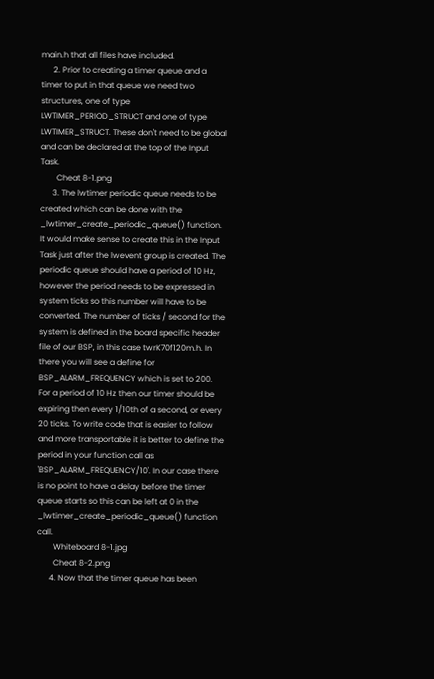main.h that all files have included.
      2. Prior to creating a timer queue and a timer to put in that queue we need two structures, one of type LWTIMER_PERIOD_STRUCT and one of type LWTIMER_STRUCT. These don't need to be global and can be declared at the top of the Input Task.
        Cheat 8-1.png
      3. The lwtimer periodic queue needs to be created which can be done with the _lwtimer_create_periodic_queue() function. It would make sense to create this in the Input Task just after the lwevent group is created. The periodic queue should have a period of 10 Hz, however the period needs to be expressed in system ticks so this number will have to be converted. The number of ticks / second for the system is defined in the board specific header file of our BSP, in this case twrK70f120m.h. In there you will see a define for BSP_ALARM_FREQUENCY which is set to 200. For a period of 10 Hz then our timer should be expiring then every 1/10th of a second, or every 20 ticks. To write code that is easier to follow and more transportable it is better to define the period in your function call as 'BSP_ALARM_FREQUENCY/10'. In our case there is no point to have a delay before the timer queue starts so this can be left at 0 in the _lwtimer_create_periodic_queue() function call.
        Whiteboard 8-1.jpg
        Cheat 8-2.png
      4. Now that the timer queue has been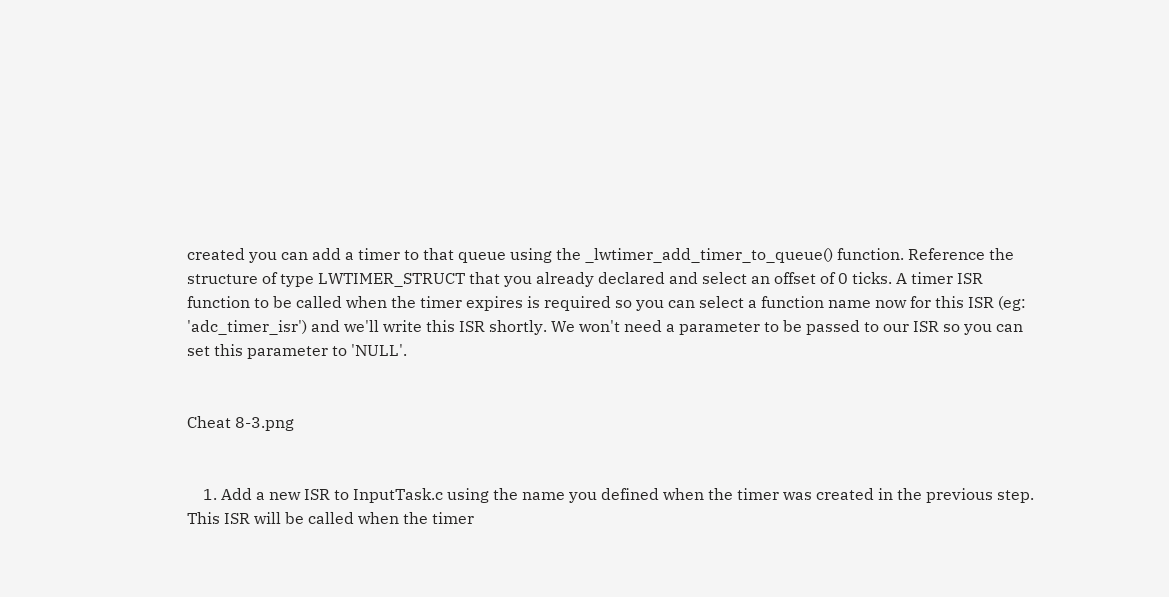created you can add a timer to that queue using the _lwtimer_add_timer_to_queue() function. Reference the structure of type LWTIMER_STRUCT that you already declared and select an offset of 0 ticks. A timer ISR function to be called when the timer expires is required so you can select a function name now for this ISR (eg: 'adc_timer_isr') and we'll write this ISR shortly. We won't need a parameter to be passed to our ISR so you can set this parameter to 'NULL'.


Cheat 8-3.png


    1. Add a new ISR to InputTask.c using the name you defined when the timer was created in the previous step. This ISR will be called when the timer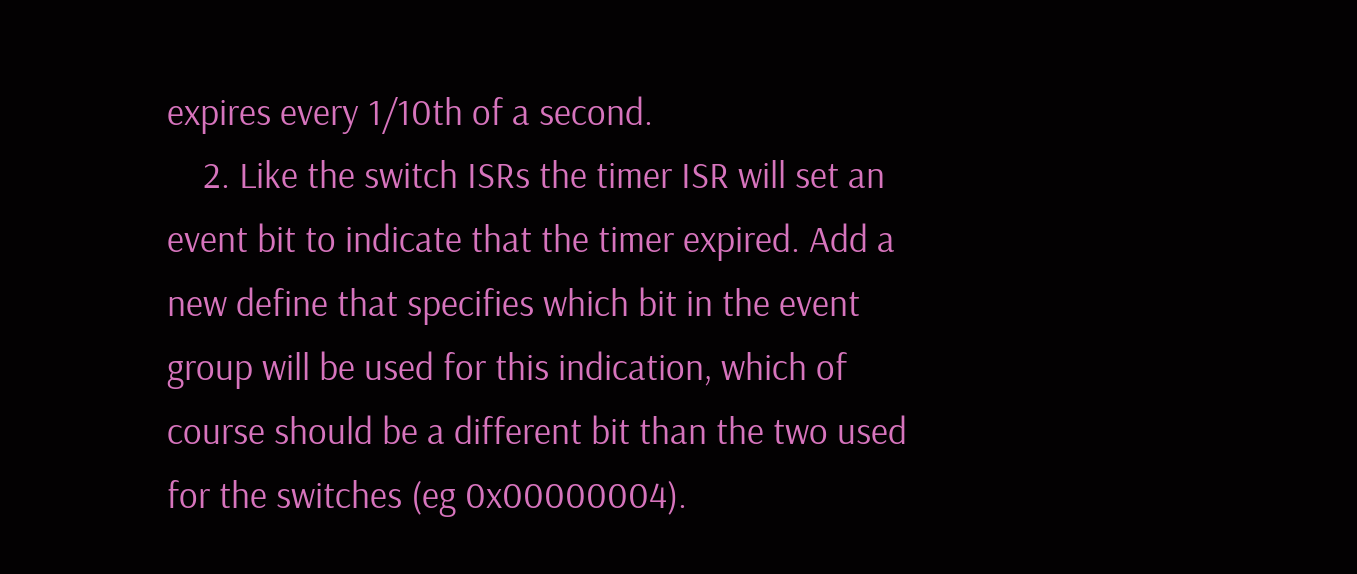expires every 1/10th of a second.
    2. Like the switch ISRs the timer ISR will set an event bit to indicate that the timer expired. Add a new define that specifies which bit in the event group will be used for this indication, which of course should be a different bit than the two used for the switches (eg 0x00000004).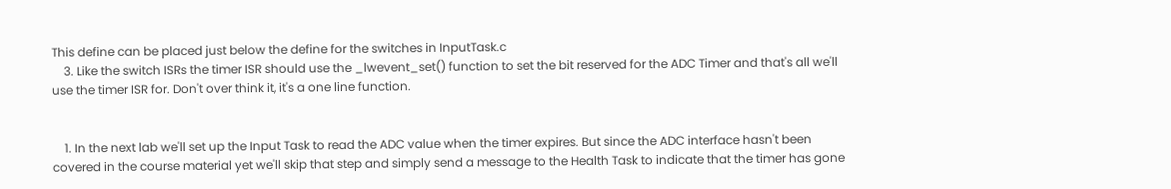This define can be placed just below the define for the switches in InputTask.c
    3. Like the switch ISRs the timer ISR should use the _lwevent_set() function to set the bit reserved for the ADC Timer and that's all we'll use the timer ISR for. Don't over think it, it's a one line function.


    1. In the next lab we'll set up the Input Task to read the ADC value when the timer expires. But since the ADC interface hasn't been covered in the course material yet we'll skip that step and simply send a message to the Health Task to indicate that the timer has gone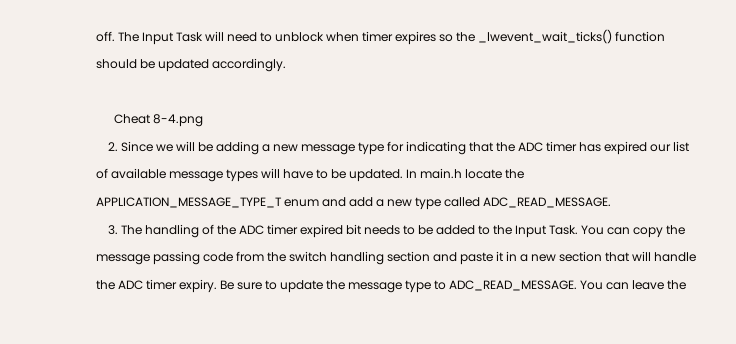off. The Input Task will need to unblock when timer expires so the _lwevent_wait_ticks() function should be updated accordingly.

      Cheat 8-4.png
    2. Since we will be adding a new message type for indicating that the ADC timer has expired our list of available message types will have to be updated. In main.h locate the APPLICATION_MESSAGE_TYPE_T enum and add a new type called ADC_READ_MESSAGE.
    3. The handling of the ADC timer expired bit needs to be added to the Input Task. You can copy the message passing code from the switch handling section and paste it in a new section that will handle the ADC timer expiry. Be sure to update the message type to ADC_READ_MESSAGE. You can leave the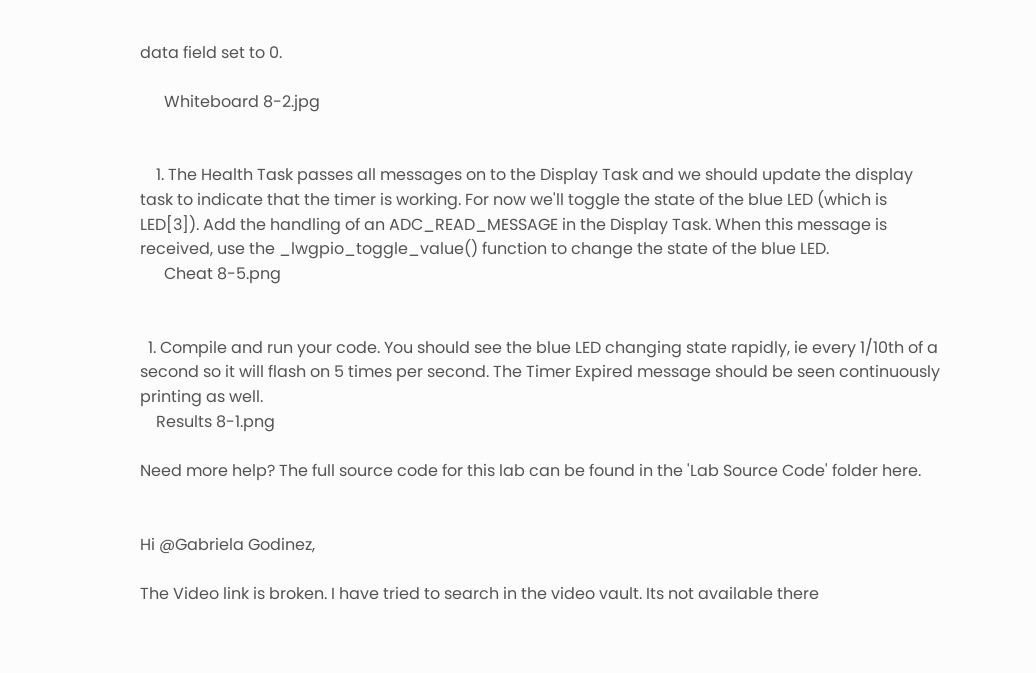data field set to 0.

      Whiteboard 8-2.jpg


    1. The Health Task passes all messages on to the Display Task and we should update the display task to indicate that the timer is working. For now we'll toggle the state of the blue LED (which is LED[3]). Add the handling of an ADC_READ_MESSAGE in the Display Task. When this message is received, use the _lwgpio_toggle_value() function to change the state of the blue LED.
      Cheat 8-5.png


  1. Compile and run your code. You should see the blue LED changing state rapidly, ie every 1/10th of a second so it will flash on 5 times per second. The Timer Expired message should be seen continuously printing as well.
    Results 8-1.png

Need more help? The full source code for this lab can be found in the 'Lab Source Code' folder here.


Hi @Gabriela Godinez,

The Video link is broken. I have tried to search in the video vault. Its not available there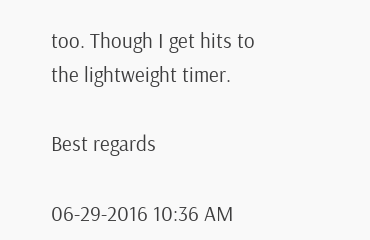too. Though I get hits to the lightweight timer.

Best regards

06-29-2016 10:36 AM